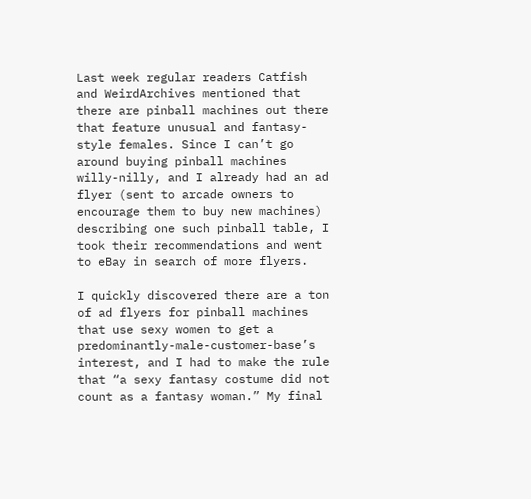Last week regular readers Catfish and WeirdArchives mentioned that there are pinball machines out there that feature unusual and fantasy-style females. Since I can’t go around buying pinball machines willy-nilly, and I already had an ad flyer (sent to arcade owners to encourage them to buy new machines) describing one such pinball table, I took their recommendations and went to eBay in search of more flyers.

I quickly discovered there are a ton of ad flyers for pinball machines that use sexy women to get a predominantly-male-customer-base’s interest, and I had to make the rule that “a sexy fantasy costume did not count as a fantasy woman.” My final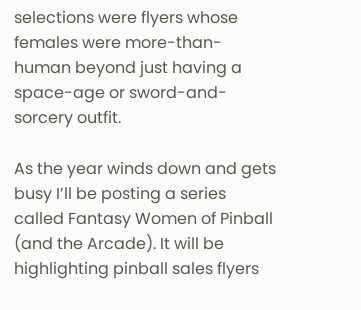selections were flyers whose females were more-than-human beyond just having a space-age or sword-and-sorcery outfit.

As the year winds down and gets busy I’ll be posting a series called Fantasy Women of Pinball (and the Arcade). It will be highlighting pinball sales flyers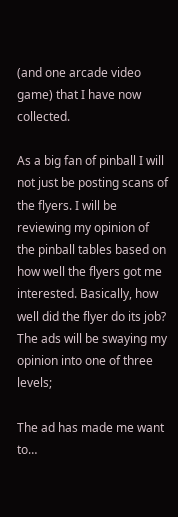(and one arcade video game) that I have now collected.

As a big fan of pinball I will not just be posting scans of the flyers. I will be reviewing my opinion of the pinball tables based on how well the flyers got me interested. Basically, how well did the flyer do its job? The ads will be swaying my opinion into one of three levels;

The ad has made me want to…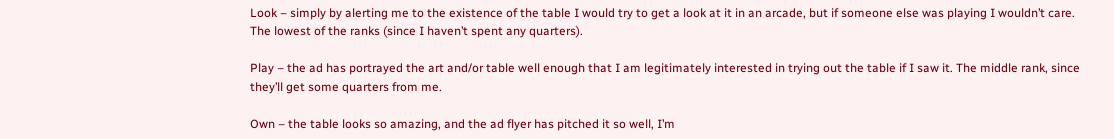Look – simply by alerting me to the existence of the table I would try to get a look at it in an arcade, but if someone else was playing I wouldn’t care. The lowest of the ranks (since I haven’t spent any quarters).

Play – the ad has portrayed the art and/or table well enough that I am legitimately interested in trying out the table if I saw it. The middle rank, since they’ll get some quarters from me.

Own – the table looks so amazing, and the ad flyer has pitched it so well, I’m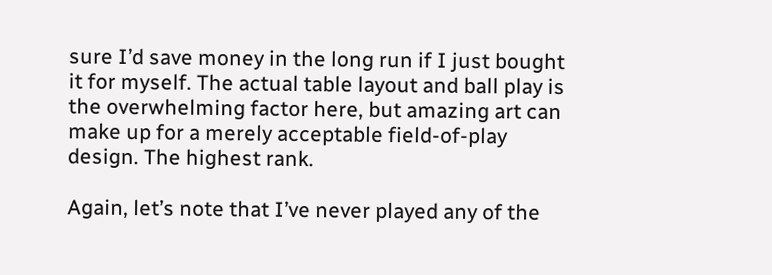sure I’d save money in the long run if I just bought it for myself. The actual table layout and ball play is the overwhelming factor here, but amazing art can make up for a merely acceptable field-of-play design. The highest rank.

Again, let’s note that I’ve never played any of the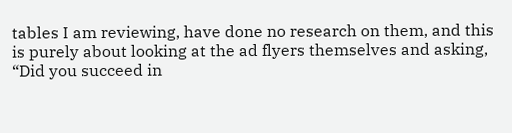tables I am reviewing, have done no research on them, and this is purely about looking at the ad flyers themselves and asking, “Did you succeed in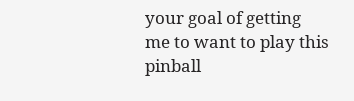your goal of getting me to want to play this pinball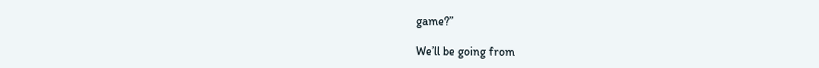game?”

We’ll be going from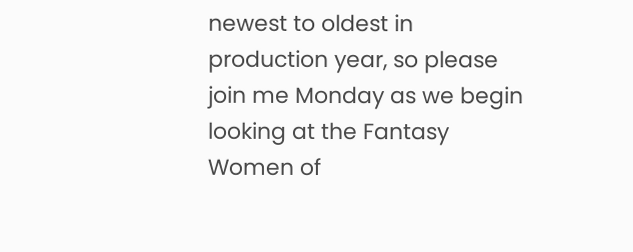newest to oldest in production year, so please join me Monday as we begin looking at the Fantasy Women of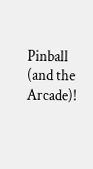Pinball (and the Arcade)!